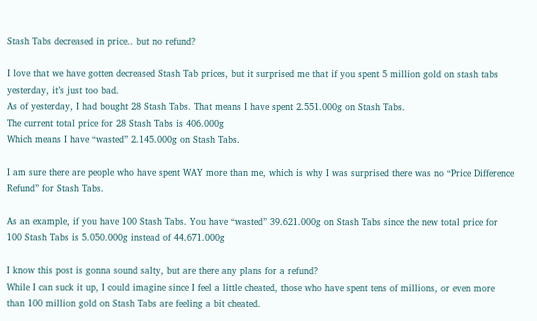Stash Tabs decreased in price.. but no refund?

I love that we have gotten decreased Stash Tab prices, but it surprised me that if you spent 5 million gold on stash tabs yesterday, it’s just too bad.
As of yesterday, I had bought 28 Stash Tabs. That means I have spent 2.551.000g on Stash Tabs.
The current total price for 28 Stash Tabs is 406.000g
Which means I have “wasted” 2.145.000g on Stash Tabs.

I am sure there are people who have spent WAY more than me, which is why I was surprised there was no “Price Difference Refund” for Stash Tabs.

As an example, if you have 100 Stash Tabs. You have “wasted” 39.621.000g on Stash Tabs since the new total price for 100 Stash Tabs is 5.050.000g instead of 44.671.000g

I know this post is gonna sound salty, but are there any plans for a refund?
While I can suck it up, I could imagine since I feel a little cheated, those who have spent tens of millions, or even more than 100 million gold on Stash Tabs are feeling a bit cheated.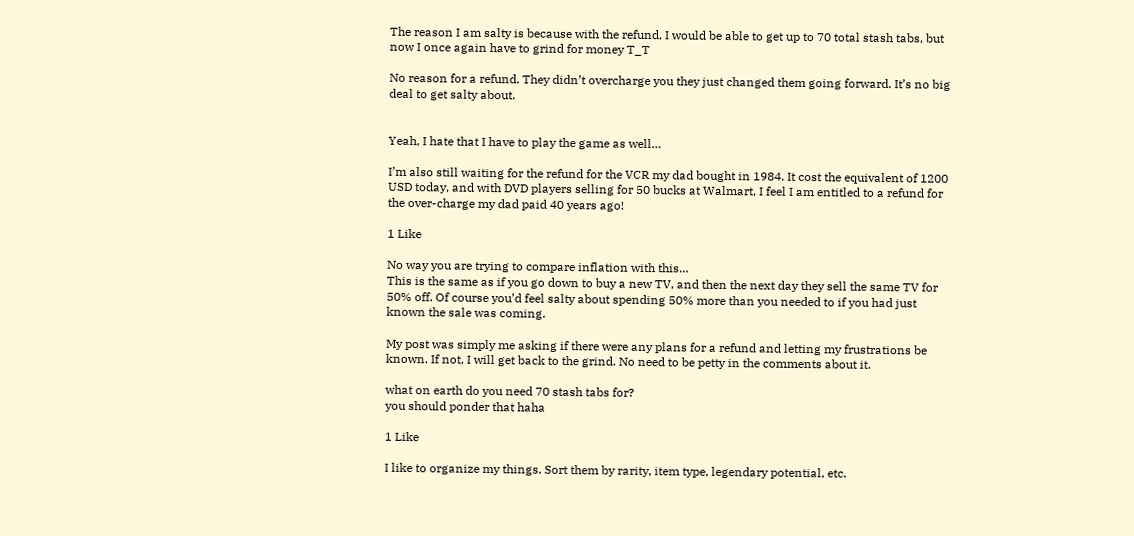The reason I am salty is because with the refund, I would be able to get up to 70 total stash tabs, but now I once again have to grind for money T_T

No reason for a refund. They didn’t overcharge you they just changed them going forward. It’s no big deal to get salty about.


Yeah, I hate that I have to play the game as well…

I’m also still waiting for the refund for the VCR my dad bought in 1984. It cost the equivalent of 1200 USD today, and with DVD players selling for 50 bucks at Walmart, I feel I am entitled to a refund for the over-charge my dad paid 40 years ago!

1 Like

No way you are trying to compare inflation with this…
This is the same as if you go down to buy a new TV, and then the next day they sell the same TV for 50% off. Of course you’d feel salty about spending 50% more than you needed to if you had just known the sale was coming.

My post was simply me asking if there were any plans for a refund and letting my frustrations be known. If not, I will get back to the grind. No need to be petty in the comments about it.

what on earth do you need 70 stash tabs for?
you should ponder that haha

1 Like

I like to organize my things. Sort them by rarity, item type, legendary potential, etc.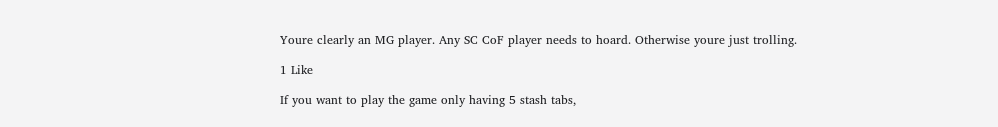Youre clearly an MG player. Any SC CoF player needs to hoard. Otherwise youre just trolling.

1 Like

If you want to play the game only having 5 stash tabs,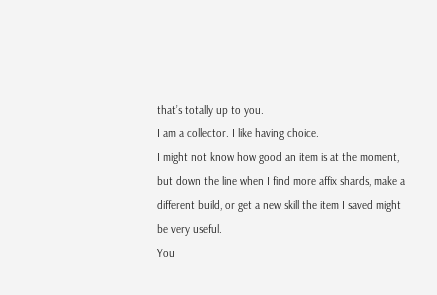that’s totally up to you.
I am a collector. I like having choice.
I might not know how good an item is at the moment, but down the line when I find more affix shards, make a different build, or get a new skill the item I saved might be very useful.
You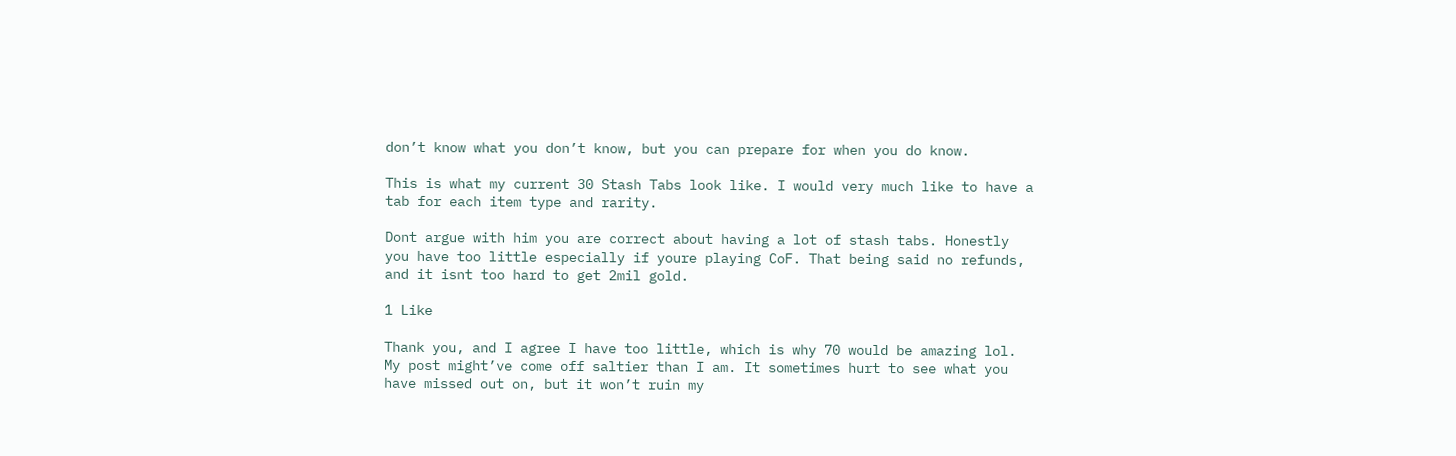don’t know what you don’t know, but you can prepare for when you do know.

This is what my current 30 Stash Tabs look like. I would very much like to have a tab for each item type and rarity.

Dont argue with him you are correct about having a lot of stash tabs. Honestly you have too little especially if youre playing CoF. That being said no refunds, and it isnt too hard to get 2mil gold.

1 Like

Thank you, and I agree I have too little, which is why 70 would be amazing lol.
My post might’ve come off saltier than I am. It sometimes hurt to see what you have missed out on, but it won’t ruin my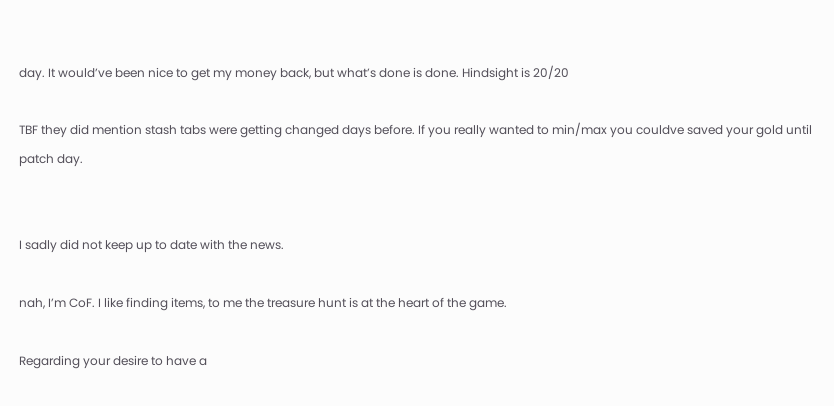day. It would’ve been nice to get my money back, but what’s done is done. Hindsight is 20/20

TBF they did mention stash tabs were getting changed days before. If you really wanted to min/max you couldve saved your gold until patch day.


I sadly did not keep up to date with the news.

nah, I’m CoF. I like finding items, to me the treasure hunt is at the heart of the game.

Regarding your desire to have a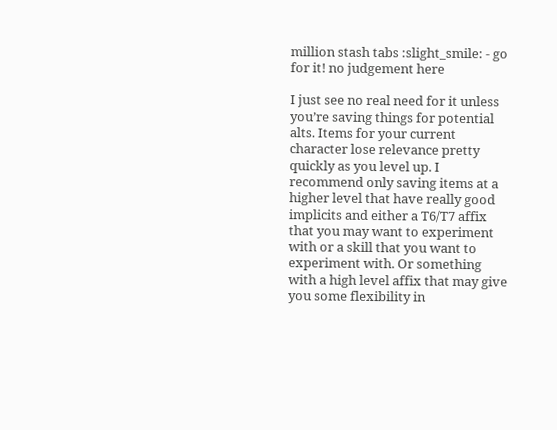million stash tabs :slight_smile: - go for it! no judgement here

I just see no real need for it unless you’re saving things for potential alts. Items for your current character lose relevance pretty quickly as you level up. I recommend only saving items at a higher level that have really good implicits and either a T6/T7 affix that you may want to experiment with or a skill that you want to experiment with. Or something with a high level affix that may give you some flexibility in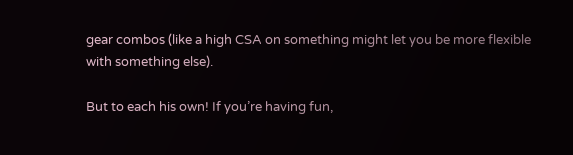gear combos (like a high CSA on something might let you be more flexible with something else).

But to each his own! If you’re having fun,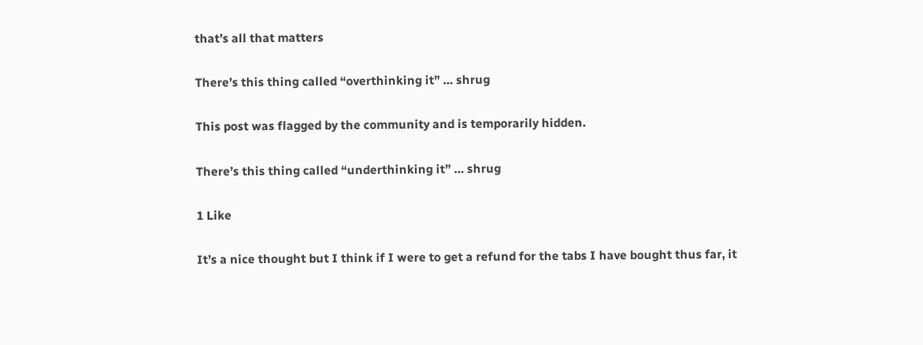that’s all that matters

There’s this thing called “overthinking it” … shrug

This post was flagged by the community and is temporarily hidden.

There’s this thing called “underthinking it” … shrug

1 Like

It’s a nice thought but I think if I were to get a refund for the tabs I have bought thus far, it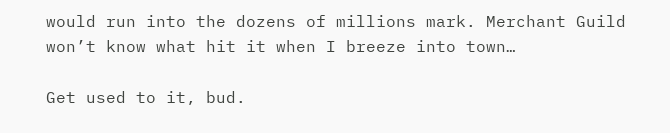would run into the dozens of millions mark. Merchant Guild won’t know what hit it when I breeze into town…

Get used to it, bud.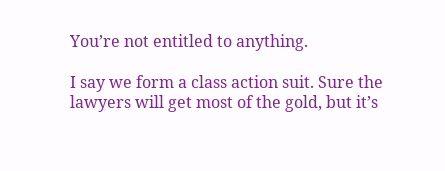You’re not entitled to anything.

I say we form a class action suit. Sure the lawyers will get most of the gold, but it’s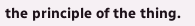the principle of the thing.